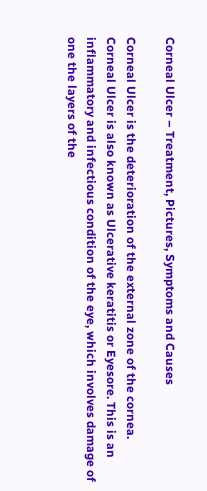Corneal Ulcer – Treatment, Pictures, Symptoms and Causes

Corneal Ulcer is the deterioration of the external zone of the cornea. Corneal Ulcer is also known as Ulcerative keratitis or Eyesore. This is an inflammatory and infectious condition of the eye, which involves damage of one the layers of the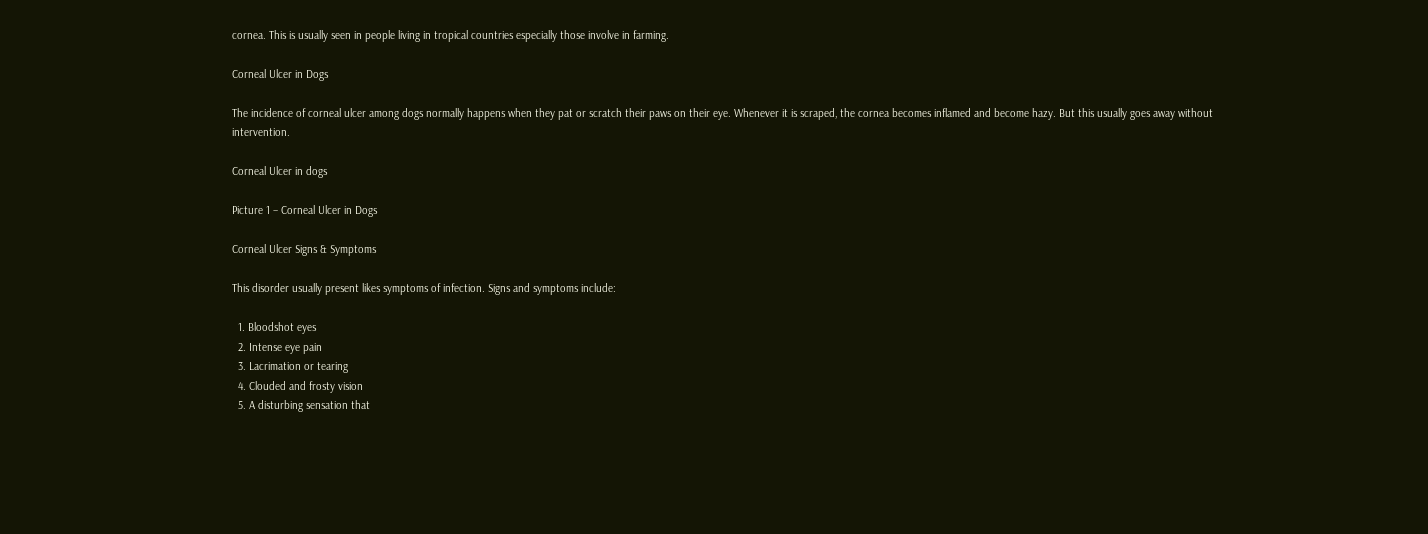cornea. This is usually seen in people living in tropical countries especially those involve in farming.

Corneal Ulcer in Dogs

The incidence of corneal ulcer among dogs normally happens when they pat or scratch their paws on their eye. Whenever it is scraped, the cornea becomes inflamed and become hazy. But this usually goes away without intervention.

Corneal Ulcer in dogs

Picture 1 – Corneal Ulcer in Dogs

Corneal Ulcer Signs & Symptoms

This disorder usually present likes symptoms of infection. Signs and symptoms include:

  1. Bloodshot eyes
  2. Intense eye pain
  3. Lacrimation or tearing
  4. Clouded and frosty vision
  5. A disturbing sensation that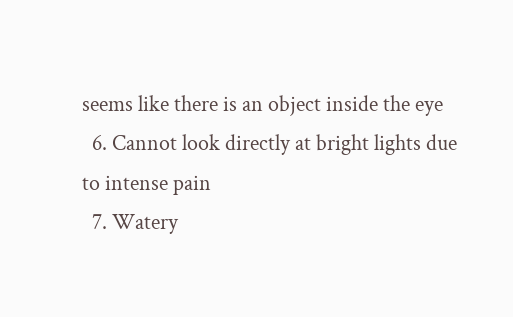seems like there is an object inside the eye
  6. Cannot look directly at bright lights due to intense pain
  7. Watery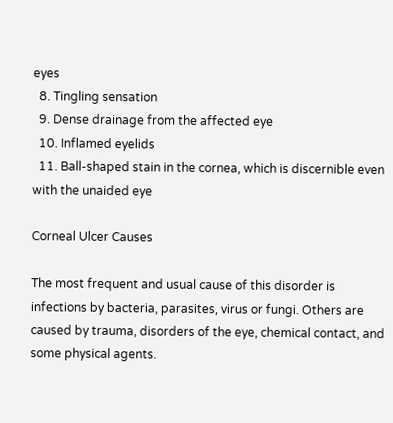eyes
  8. Tingling sensation
  9. Dense drainage from the affected eye
  10. Inflamed eyelids
  11. Ball-shaped stain in the cornea, which is discernible even with the unaided eye

Corneal Ulcer Causes

The most frequent and usual cause of this disorder is infections by bacteria, parasites, virus or fungi. Others are caused by trauma, disorders of the eye, chemical contact, and some physical agents.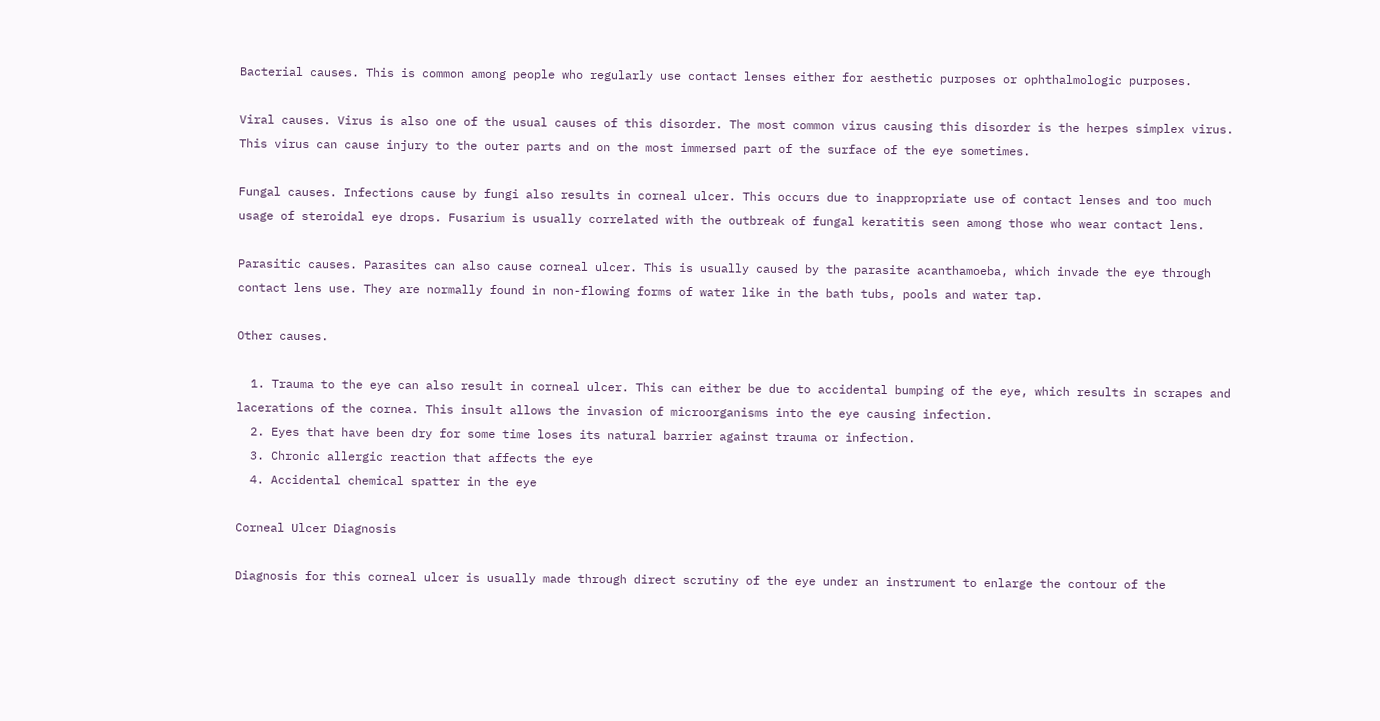Bacterial causes. This is common among people who regularly use contact lenses either for aesthetic purposes or ophthalmologic purposes.

Viral causes. Virus is also one of the usual causes of this disorder. The most common virus causing this disorder is the herpes simplex virus. This virus can cause injury to the outer parts and on the most immersed part of the surface of the eye sometimes.

Fungal causes. Infections cause by fungi also results in corneal ulcer. This occurs due to inappropriate use of contact lenses and too much usage of steroidal eye drops. Fusarium is usually correlated with the outbreak of fungal keratitis seen among those who wear contact lens.

Parasitic causes. Parasites can also cause corneal ulcer. This is usually caused by the parasite acanthamoeba, which invade the eye through contact lens use. They are normally found in non-flowing forms of water like in the bath tubs, pools and water tap.

Other causes.

  1. Trauma to the eye can also result in corneal ulcer. This can either be due to accidental bumping of the eye, which results in scrapes and lacerations of the cornea. This insult allows the invasion of microorganisms into the eye causing infection.
  2. Eyes that have been dry for some time loses its natural barrier against trauma or infection.
  3. Chronic allergic reaction that affects the eye
  4. Accidental chemical spatter in the eye

Corneal Ulcer Diagnosis

Diagnosis for this corneal ulcer is usually made through direct scrutiny of the eye under an instrument to enlarge the contour of the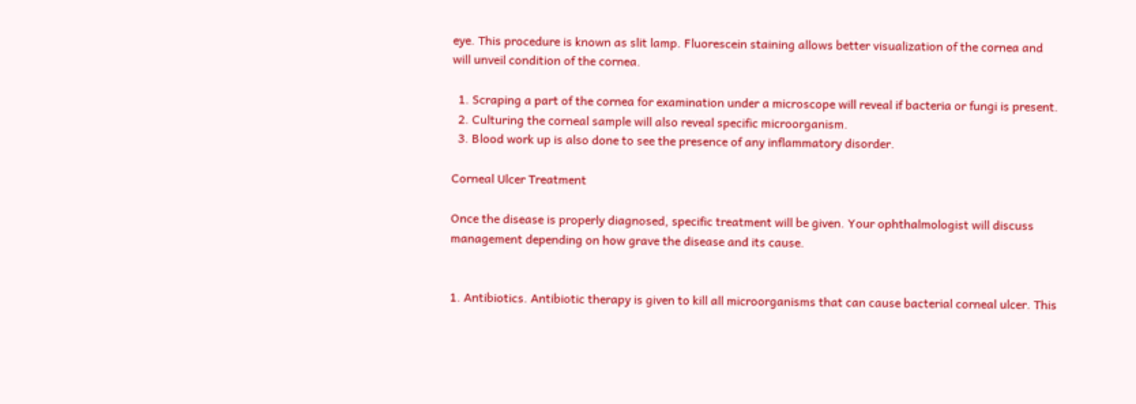eye. This procedure is known as slit lamp. Fluorescein staining allows better visualization of the cornea and will unveil condition of the cornea.

  1. Scraping a part of the cornea for examination under a microscope will reveal if bacteria or fungi is present.
  2. Culturing the corneal sample will also reveal specific microorganism.
  3. Blood work up is also done to see the presence of any inflammatory disorder.

Corneal Ulcer Treatment

Once the disease is properly diagnosed, specific treatment will be given. Your ophthalmologist will discuss management depending on how grave the disease and its cause.


1. Antibiotics. Antibiotic therapy is given to kill all microorganisms that can cause bacterial corneal ulcer. This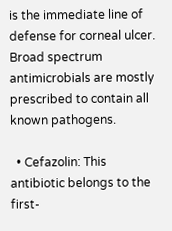is the immediate line of defense for corneal ulcer. Broad spectrum antimicrobials are mostly prescribed to contain all known pathogens.

  • Cefazolin: This antibiotic belongs to the first-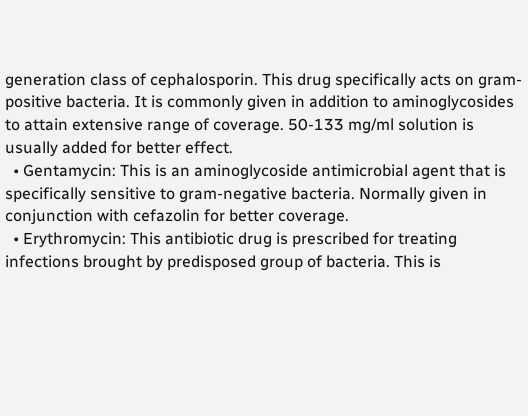generation class of cephalosporin. This drug specifically acts on gram-positive bacteria. It is commonly given in addition to aminoglycosides to attain extensive range of coverage. 50-133 mg/ml solution is usually added for better effect.
  • Gentamycin: This is an aminoglycoside antimicrobial agent that is specifically sensitive to gram-negative bacteria. Normally given in conjunction with cefazolin for better coverage.
  • Erythromycin: This antibiotic drug is prescribed for treating infections brought by predisposed group of bacteria. This is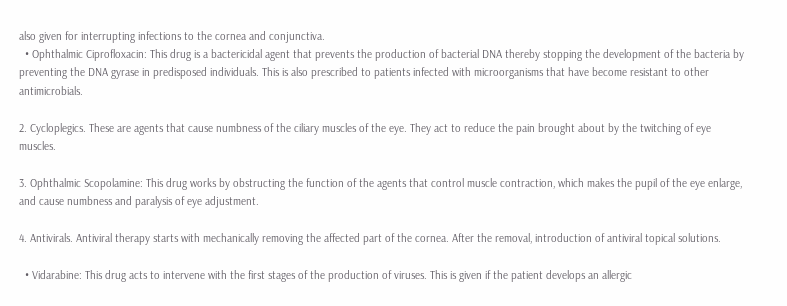also given for interrupting infections to the cornea and conjunctiva.
  • Ophthalmic Ciprofloxacin: This drug is a bactericidal agent that prevents the production of bacterial DNA thereby stopping the development of the bacteria by preventing the DNA gyrase in predisposed individuals. This is also prescribed to patients infected with microorganisms that have become resistant to other antimicrobials.

2. Cycloplegics. These are agents that cause numbness of the ciliary muscles of the eye. They act to reduce the pain brought about by the twitching of eye muscles.

3. Ophthalmic Scopolamine: This drug works by obstructing the function of the agents that control muscle contraction, which makes the pupil of the eye enlarge, and cause numbness and paralysis of eye adjustment.

4. Antivirals. Antiviral therapy starts with mechanically removing the affected part of the cornea. After the removal, introduction of antiviral topical solutions.

  • Vidarabine: This drug acts to intervene with the first stages of the production of viruses. This is given if the patient develops an allergic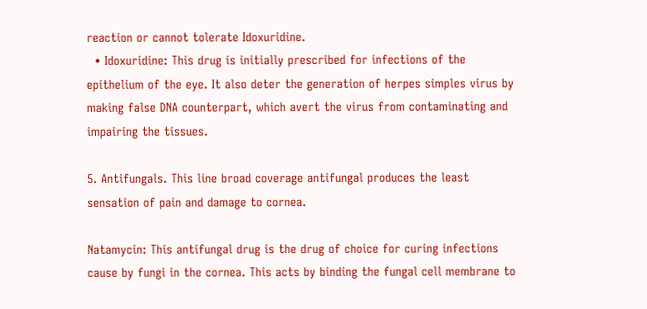reaction or cannot tolerate Idoxuridine.
  • Idoxuridine: This drug is initially prescribed for infections of the epithelium of the eye. It also deter the generation of herpes simples virus by making false DNA counterpart, which avert the virus from contaminating and impairing the tissues.

5. Antifungals. This line broad coverage antifungal produces the least sensation of pain and damage to cornea.

Natamycin: This antifungal drug is the drug of choice for curing infections cause by fungi in the cornea. This acts by binding the fungal cell membrane to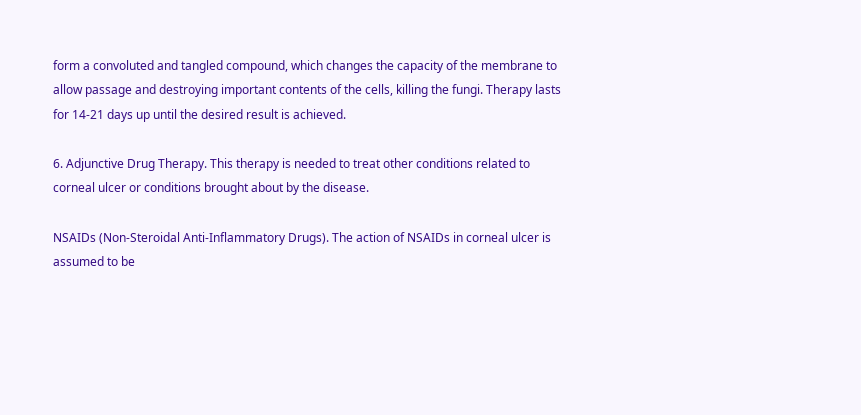form a convoluted and tangled compound, which changes the capacity of the membrane to allow passage and destroying important contents of the cells, killing the fungi. Therapy lasts for 14-21 days up until the desired result is achieved.

6. Adjunctive Drug Therapy. This therapy is needed to treat other conditions related to corneal ulcer or conditions brought about by the disease.

NSAIDs (Non-Steroidal Anti-Inflammatory Drugs). The action of NSAIDs in corneal ulcer is assumed to be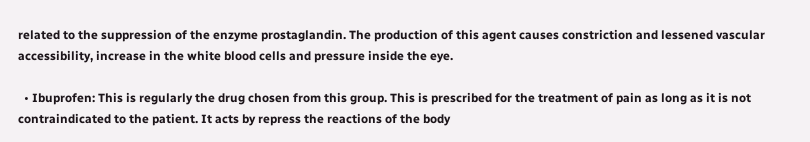related to the suppression of the enzyme prostaglandin. The production of this agent causes constriction and lessened vascular accessibility, increase in the white blood cells and pressure inside the eye.

  • Ibuprofen: This is regularly the drug chosen from this group. This is prescribed for the treatment of pain as long as it is not contraindicated to the patient. It acts by repress the reactions of the body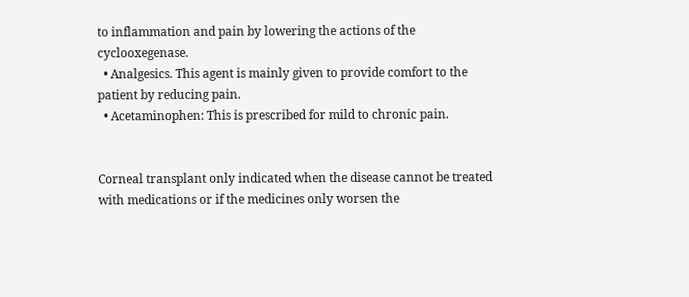to inflammation and pain by lowering the actions of the cyclooxegenase.
  • Analgesics. This agent is mainly given to provide comfort to the patient by reducing pain.
  • Acetaminophen: This is prescribed for mild to chronic pain.


Corneal transplant only indicated when the disease cannot be treated with medications or if the medicines only worsen the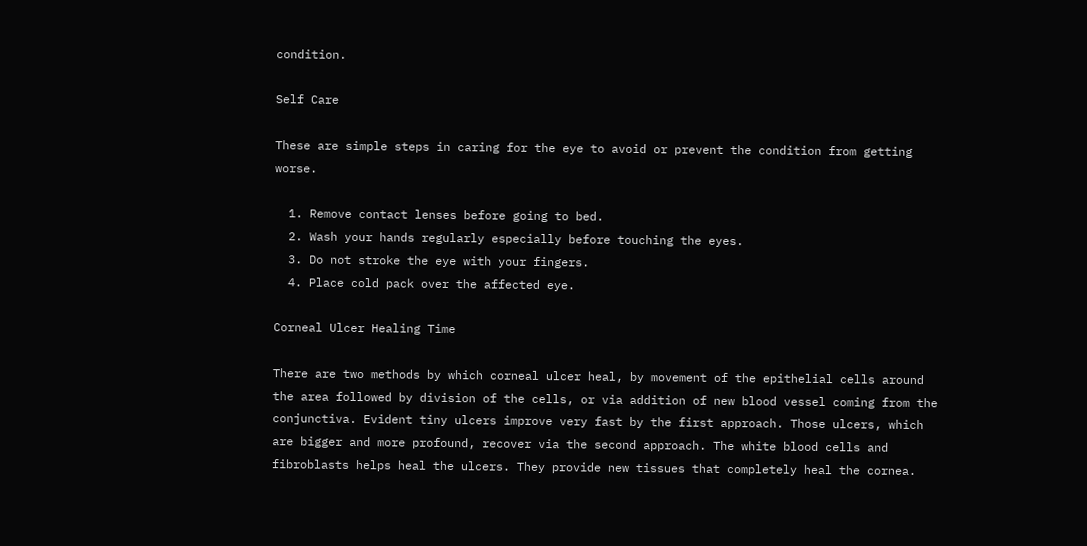condition.

Self Care

These are simple steps in caring for the eye to avoid or prevent the condition from getting worse.

  1. Remove contact lenses before going to bed.
  2. Wash your hands regularly especially before touching the eyes.
  3. Do not stroke the eye with your fingers.
  4. Place cold pack over the affected eye.

Corneal Ulcer Healing Time

There are two methods by which corneal ulcer heal, by movement of the epithelial cells around the area followed by division of the cells, or via addition of new blood vessel coming from the conjunctiva. Evident tiny ulcers improve very fast by the first approach. Those ulcers, which are bigger and more profound, recover via the second approach. The white blood cells and fibroblasts helps heal the ulcers. They provide new tissues that completely heal the cornea.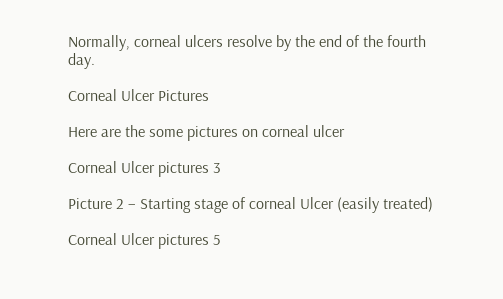Normally, corneal ulcers resolve by the end of the fourth day.

Corneal Ulcer Pictures

Here are the some pictures on corneal ulcer

Corneal Ulcer pictures 3

Picture 2 – Starting stage of corneal Ulcer (easily treated)

Corneal Ulcer pictures 5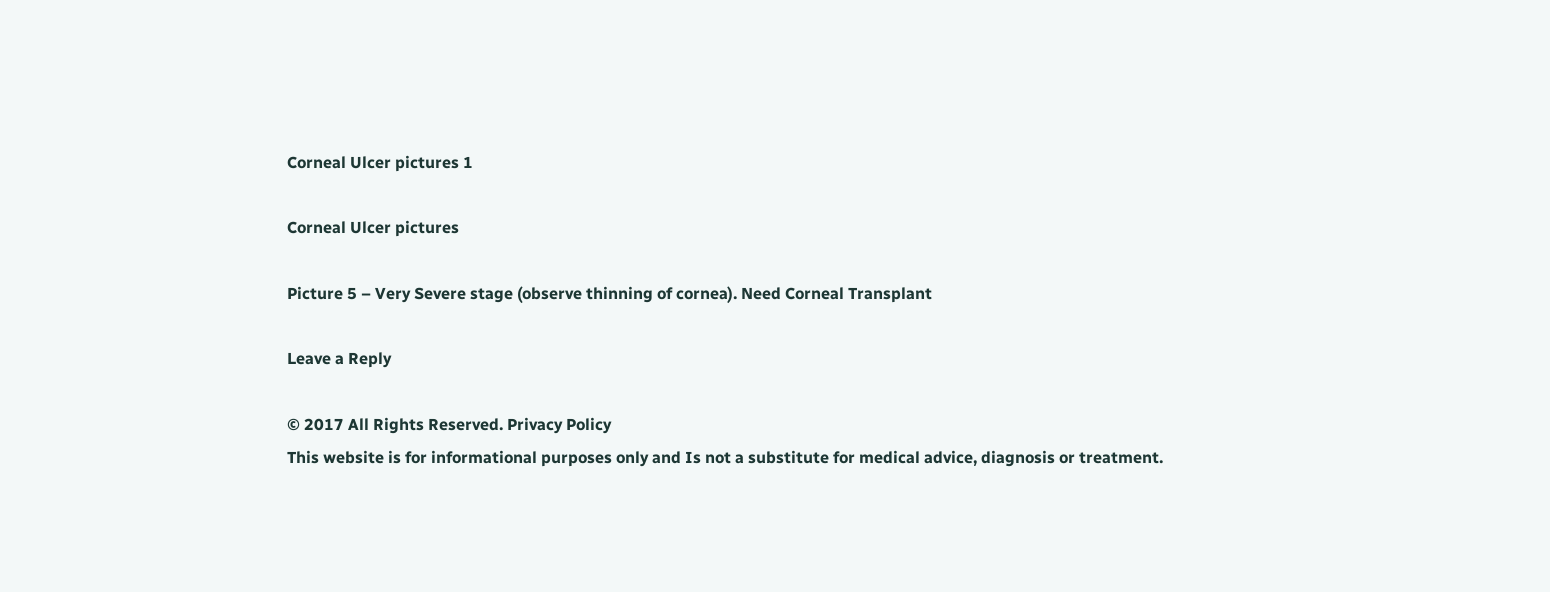Corneal Ulcer pictures 1

Corneal Ulcer pictures

Picture 5 – Very Severe stage (observe thinning of cornea). Need Corneal Transplant

Leave a Reply

© 2017 All Rights Reserved. Privacy Policy
This website is for informational purposes only and Is not a substitute for medical advice, diagnosis or treatment.